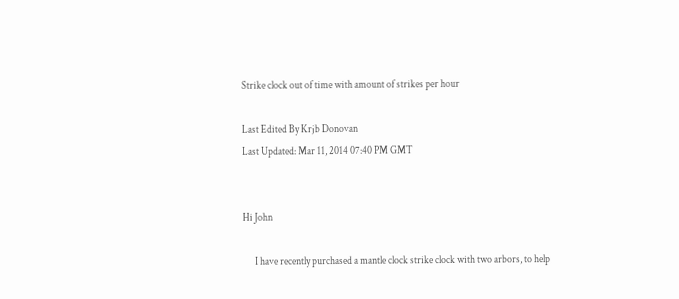Strike clock out of time with amount of strikes per hour

Last Edited By Krjb Donovan
Last Updated: Mar 11, 2014 07:40 PM GMT


Hi John

      I have recently purchased a mantle clock strike clock with two arbors, to help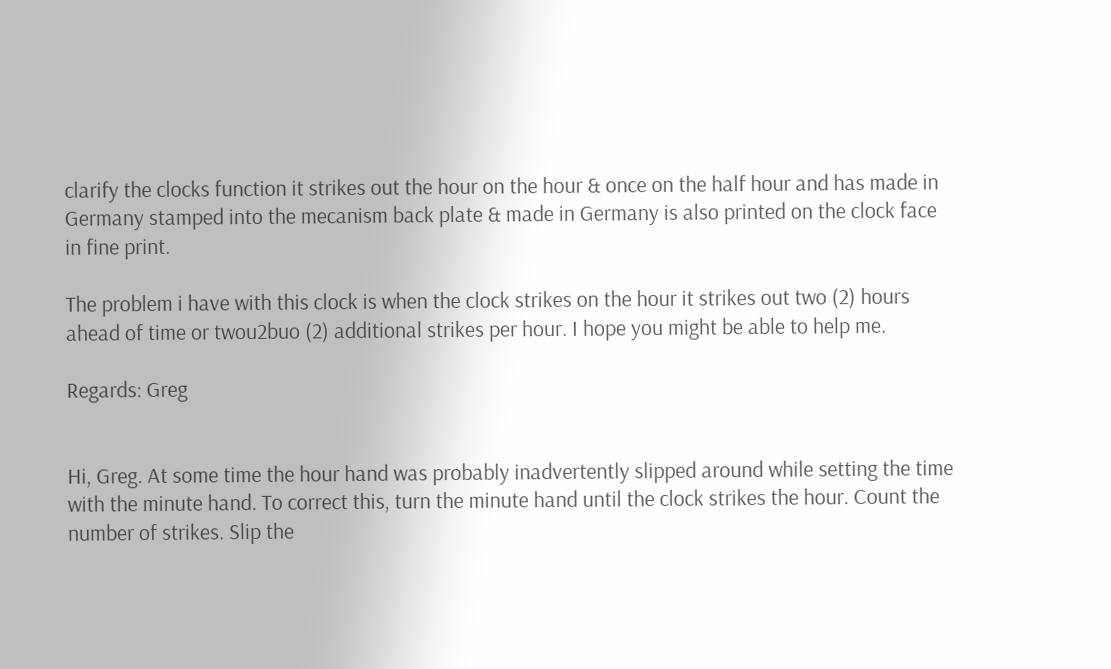clarify the clocks function it strikes out the hour on the hour & once on the half hour and has made in Germany stamped into the mecanism back plate & made in Germany is also printed on the clock face in fine print.

The problem i have with this clock is when the clock strikes on the hour it strikes out two (2) hours ahead of time or twou2buo (2) additional strikes per hour. I hope you might be able to help me.

Regards: Greg


Hi, Greg. At some time the hour hand was probably inadvertently slipped around while setting the time with the minute hand. To correct this, turn the minute hand until the clock strikes the hour. Count the number of strikes. Slip the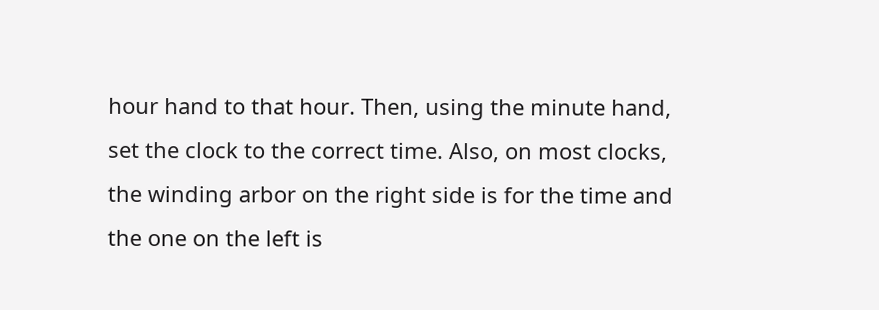hour hand to that hour. Then, using the minute hand, set the clock to the correct time. Also, on most clocks, the winding arbor on the right side is for the time and the one on the left is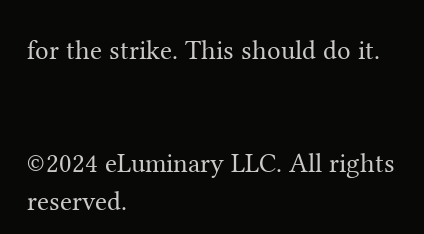for the strike. This should do it.


©2024 eLuminary LLC. All rights reserved.